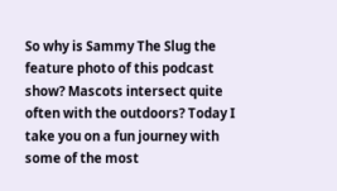So why is Sammy The Slug the feature photo of this podcast show? Mascots intersect quite often with the outdoors? Today I take you on a fun journey with some of the most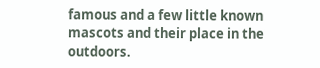famous and a few little known mascots and their place in the outdoors.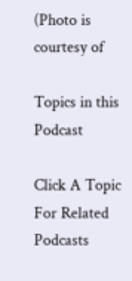(Photo is courtesy of

Topics in this Podcast

Click A Topic For Related Podcasts